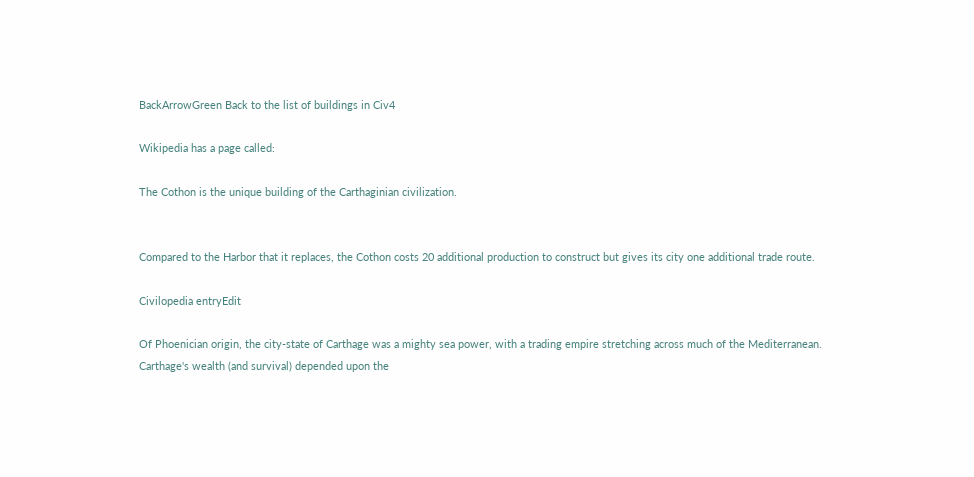BackArrowGreen Back to the list of buildings in Civ4

Wikipedia has a page called:

The Cothon is the unique building of the Carthaginian civilization.


Compared to the Harbor that it replaces, the Cothon costs 20 additional production to construct but gives its city one additional trade route.

Civilopedia entryEdit

Of Phoenician origin, the city-state of Carthage was a mighty sea power, with a trading empire stretching across much of the Mediterranean. Carthage's wealth (and survival) depended upon the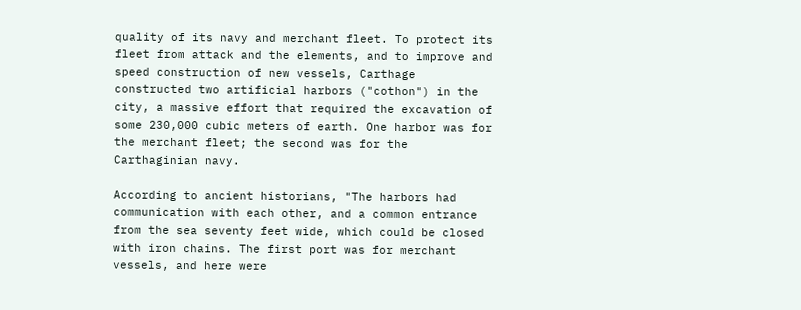quality of its navy and merchant fleet. To protect its fleet from attack and the elements, and to improve and speed construction of new vessels, Carthage constructed two artificial harbors ("cothon") in the city, a massive effort that required the excavation of some 230,000 cubic meters of earth. One harbor was for the merchant fleet; the second was for the Carthaginian navy.

According to ancient historians, "The harbors had communication with each other, and a common entrance from the sea seventy feet wide, which could be closed with iron chains. The first port was for merchant vessels, and here were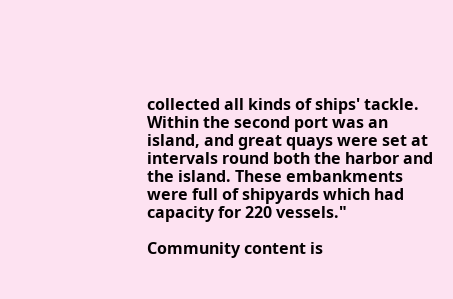collected all kinds of ships' tackle. Within the second port was an island, and great quays were set at intervals round both the harbor and the island. These embankments were full of shipyards which had capacity for 220 vessels."

Community content is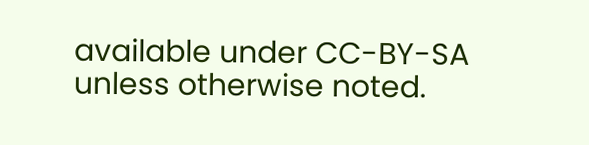available under CC-BY-SA unless otherwise noted.